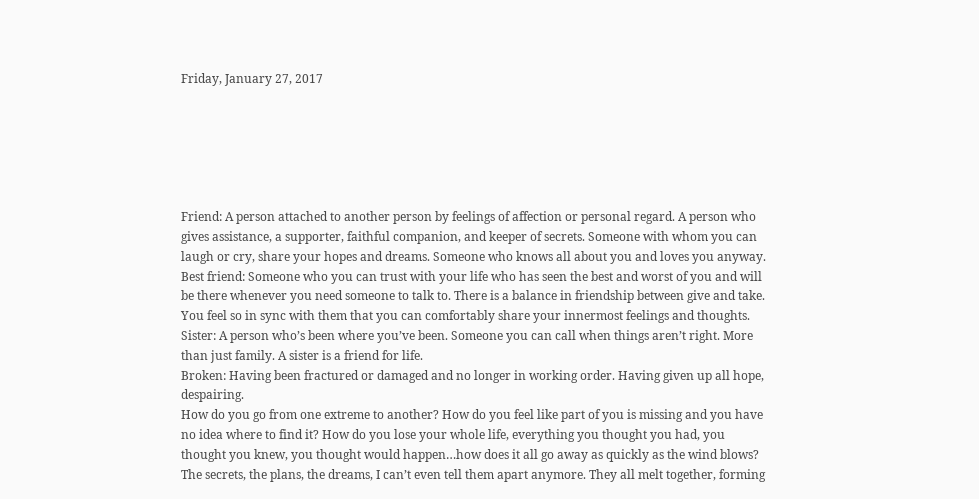Friday, January 27, 2017






Friend: A person attached to another person by feelings of affection or personal regard. A person who gives assistance, a supporter, faithful companion, and keeper of secrets. Someone with whom you can laugh or cry, share your hopes and dreams. Someone who knows all about you and loves you anyway.
Best friend: Someone who you can trust with your life who has seen the best and worst of you and will be there whenever you need someone to talk to. There is a balance in friendship between give and take. You feel so in sync with them that you can comfortably share your innermost feelings and thoughts.
Sister: A person who’s been where you’ve been. Someone you can call when things aren’t right. More than just family. A sister is a friend for life.
Broken: Having been fractured or damaged and no longer in working order. Having given up all hope, despairing.
How do you go from one extreme to another? How do you feel like part of you is missing and you have no idea where to find it? How do you lose your whole life, everything you thought you had, you thought you knew, you thought would happen…how does it all go away as quickly as the wind blows? The secrets, the plans, the dreams, I can’t even tell them apart anymore. They all melt together, forming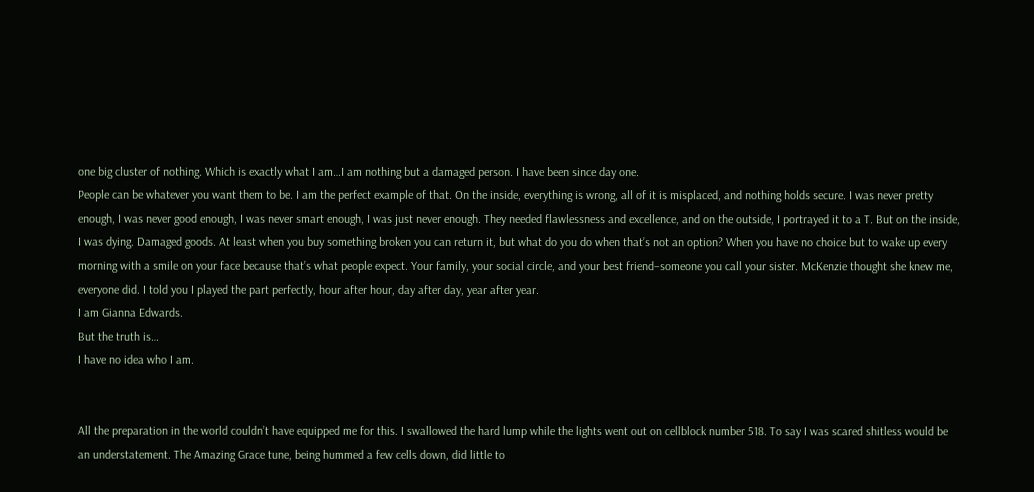one big cluster of nothing. Which is exactly what I am…I am nothing but a damaged person. I have been since day one.
People can be whatever you want them to be. I am the perfect example of that. On the inside, everything is wrong, all of it is misplaced, and nothing holds secure. I was never pretty enough, I was never good enough, I was never smart enough, I was just never enough. They needed flawlessness and excellence, and on the outside, I portrayed it to a T. But on the inside, I was dying. Damaged goods. At least when you buy something broken you can return it, but what do you do when that’s not an option? When you have no choice but to wake up every morning with a smile on your face because that’s what people expect. Your family, your social circle, and your best friend–someone you call your sister. McKenzie thought she knew me, everyone did. I told you I played the part perfectly, hour after hour, day after day, year after year.
I am Gianna Edwards.
But the truth is…
I have no idea who I am.


All the preparation in the world couldn’t have equipped me for this. I swallowed the hard lump while the lights went out on cellblock number 518. To say I was scared shitless would be an understatement. The Amazing Grace tune, being hummed a few cells down, did little to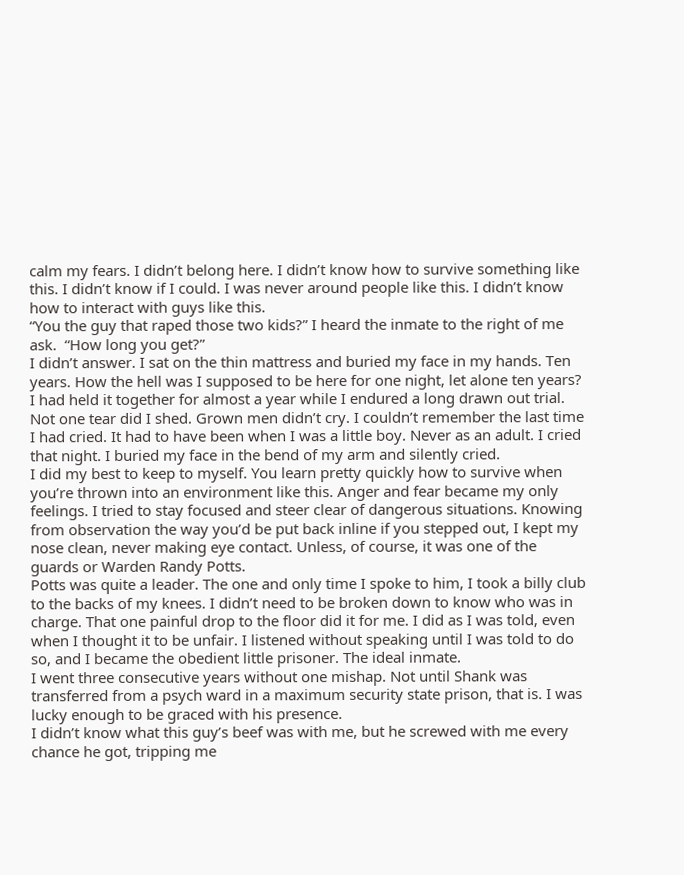calm my fears. I didn’t belong here. I didn’t know how to survive something like this. I didn’t know if I could. I was never around people like this. I didn’t know how to interact with guys like this.
“You the guy that raped those two kids?” I heard the inmate to the right of me ask.  “How long you get?”
I didn’t answer. I sat on the thin mattress and buried my face in my hands. Ten years. How the hell was I supposed to be here for one night, let alone ten years? I had held it together for almost a year while I endured a long drawn out trial. Not one tear did I shed. Grown men didn’t cry. I couldn’t remember the last time I had cried. It had to have been when I was a little boy. Never as an adult. I cried that night. I buried my face in the bend of my arm and silently cried.
I did my best to keep to myself. You learn pretty quickly how to survive when you’re thrown into an environment like this. Anger and fear became my only feelings. I tried to stay focused and steer clear of dangerous situations. Knowing from observation the way you’d be put back inline if you stepped out, I kept my nose clean, never making eye contact. Unless, of course, it was one of the guards or Warden Randy Potts.
Potts was quite a leader. The one and only time I spoke to him, I took a billy club to the backs of my knees. I didn’t need to be broken down to know who was in charge. That one painful drop to the floor did it for me. I did as I was told, even when I thought it to be unfair. I listened without speaking until I was told to do so, and I became the obedient little prisoner. The ideal inmate.
I went three consecutive years without one mishap. Not until Shank was transferred from a psych ward in a maximum security state prison, that is. I was lucky enough to be graced with his presence.
I didn’t know what this guy’s beef was with me, but he screwed with me every chance he got, tripping me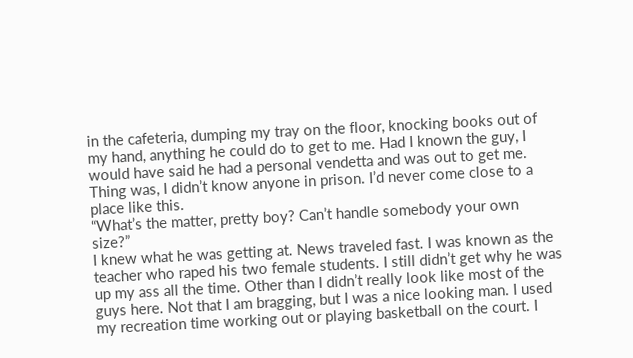in the cafeteria, dumping my tray on the floor, knocking books out of my hand, anything he could do to get to me. Had I known the guy, I would have said he had a personal vendetta and was out to get me. Thing was, I didn’t know anyone in prison. I’d never come close to a place like this.
“What’s the matter, pretty boy? Can’t handle somebody your own size?”
I knew what he was getting at. News traveled fast. I was known as the teacher who raped his two female students. I still didn’t get why he was up my ass all the time. Other than I didn’t really look like most of the guys here. Not that I am bragging, but I was a nice looking man. I used my recreation time working out or playing basketball on the court. I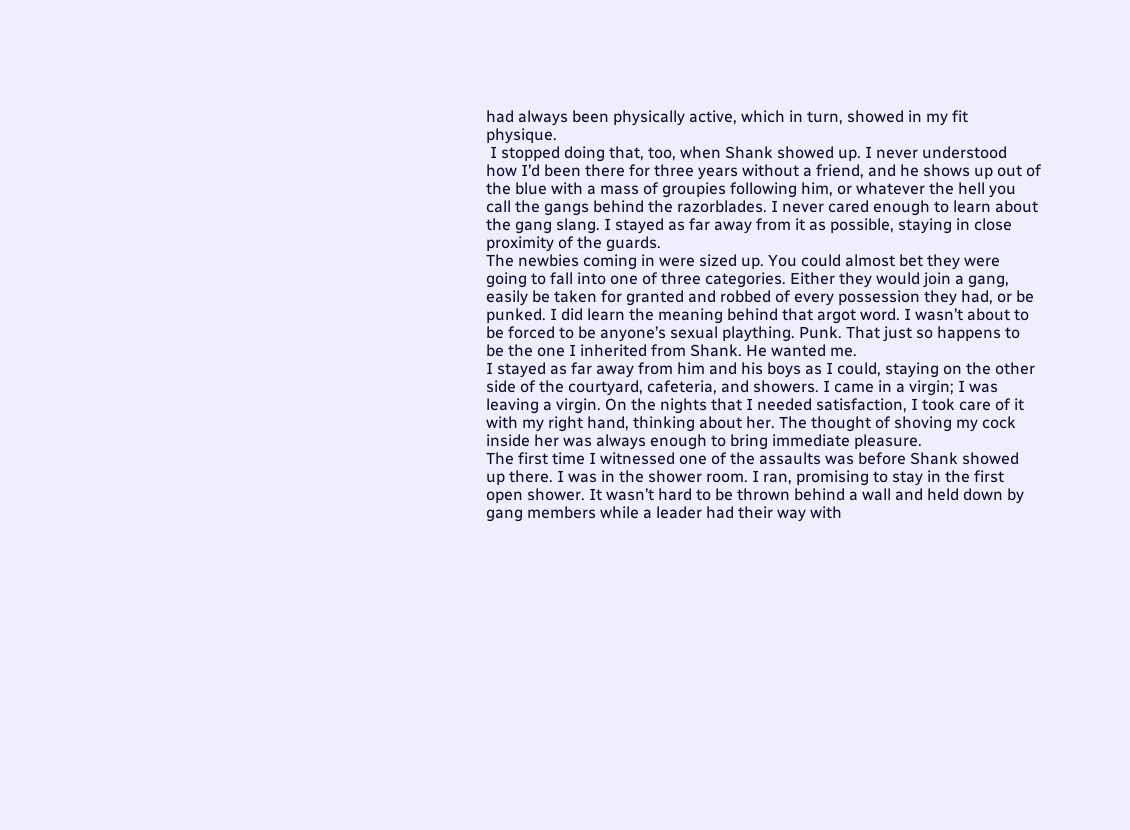had always been physically active, which in turn, showed in my fit physique.
 I stopped doing that, too, when Shank showed up. I never understood how I’d been there for three years without a friend, and he shows up out of the blue with a mass of groupies following him, or whatever the hell you call the gangs behind the razorblades. I never cared enough to learn about the gang slang. I stayed as far away from it as possible, staying in close proximity of the guards.
The newbies coming in were sized up. You could almost bet they were going to fall into one of three categories. Either they would join a gang, easily be taken for granted and robbed of every possession they had, or be punked. I did learn the meaning behind that argot word. I wasn’t about to be forced to be anyone’s sexual plaything. Punk. That just so happens to be the one I inherited from Shank. He wanted me.
I stayed as far away from him and his boys as I could, staying on the other side of the courtyard, cafeteria, and showers. I came in a virgin; I was leaving a virgin. On the nights that I needed satisfaction, I took care of it with my right hand, thinking about her. The thought of shoving my cock inside her was always enough to bring immediate pleasure.
The first time I witnessed one of the assaults was before Shank showed up there. I was in the shower room. I ran, promising to stay in the first open shower. It wasn’t hard to be thrown behind a wall and held down by gang members while a leader had their way with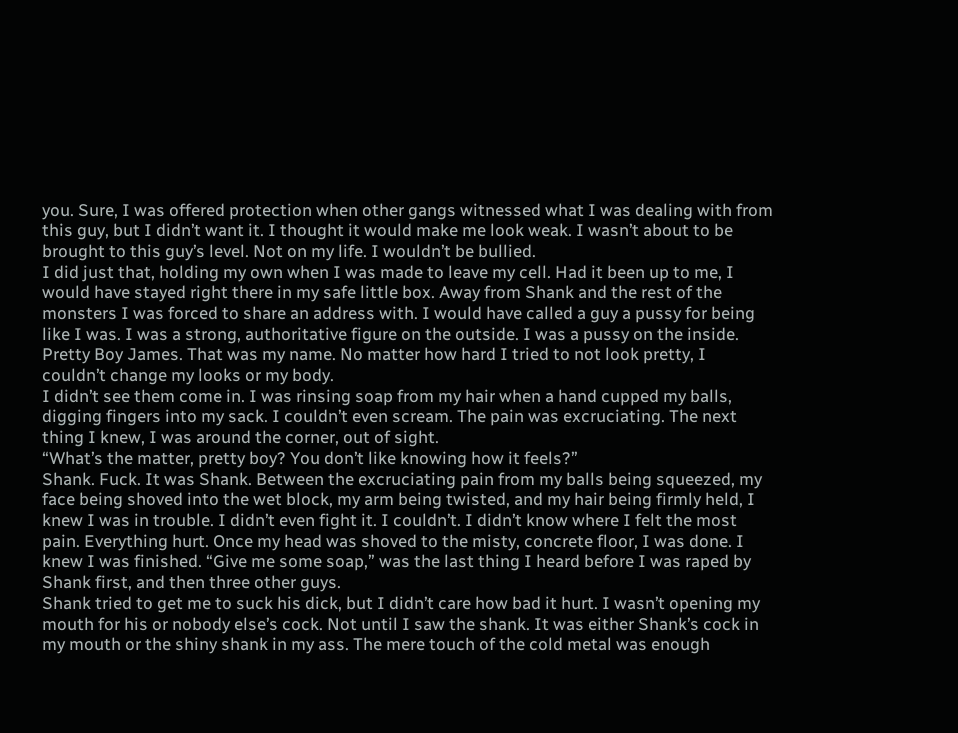you. Sure, I was offered protection when other gangs witnessed what I was dealing with from this guy, but I didn’t want it. I thought it would make me look weak. I wasn’t about to be brought to this guy’s level. Not on my life. I wouldn’t be bullied.
I did just that, holding my own when I was made to leave my cell. Had it been up to me, I would have stayed right there in my safe little box. Away from Shank and the rest of the monsters I was forced to share an address with. I would have called a guy a pussy for being like I was. I was a strong, authoritative figure on the outside. I was a pussy on the inside. Pretty Boy James. That was my name. No matter how hard I tried to not look pretty, I couldn’t change my looks or my body.
I didn’t see them come in. I was rinsing soap from my hair when a hand cupped my balls, digging fingers into my sack. I couldn’t even scream. The pain was excruciating. The next thing I knew, I was around the corner, out of sight.
“What’s the matter, pretty boy? You don’t like knowing how it feels?”
Shank. Fuck. It was Shank. Between the excruciating pain from my balls being squeezed, my face being shoved into the wet block, my arm being twisted, and my hair being firmly held, I knew I was in trouble. I didn’t even fight it. I couldn’t. I didn’t know where I felt the most pain. Everything hurt. Once my head was shoved to the misty, concrete floor, I was done. I knew I was finished. “Give me some soap,” was the last thing I heard before I was raped by Shank first, and then three other guys.
Shank tried to get me to suck his dick, but I didn’t care how bad it hurt. I wasn’t opening my mouth for his or nobody else’s cock. Not until I saw the shank. It was either Shank’s cock in my mouth or the shiny shank in my ass. The mere touch of the cold metal was enough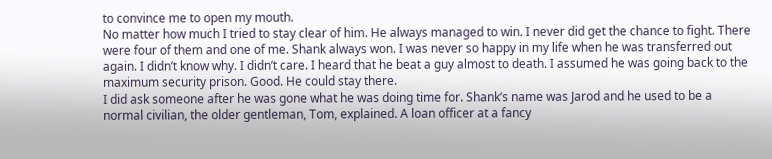to convince me to open my mouth.
No matter how much I tried to stay clear of him. He always managed to win. I never did get the chance to fight. There were four of them and one of me. Shank always won. I was never so happy in my life when he was transferred out again. I didn’t know why. I didn’t care. I heard that he beat a guy almost to death. I assumed he was going back to the maximum security prison. Good. He could stay there.
I did ask someone after he was gone what he was doing time for. Shank’s name was Jarod and he used to be a normal civilian, the older gentleman, Tom, explained. A loan officer at a fancy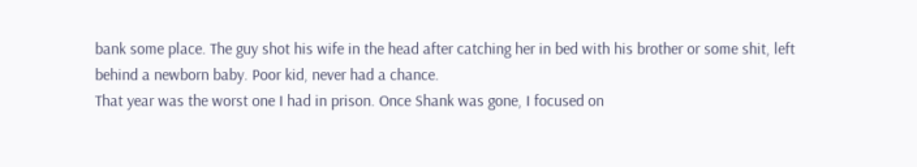bank some place. The guy shot his wife in the head after catching her in bed with his brother or some shit, left behind a newborn baby. Poor kid, never had a chance.
That year was the worst one I had in prison. Once Shank was gone, I focused on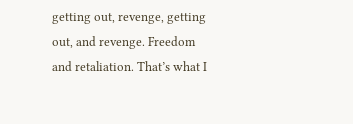getting out, revenge, getting out, and revenge. Freedom and retaliation. That’s what I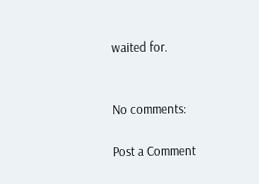waited for.


No comments:

Post a Comment